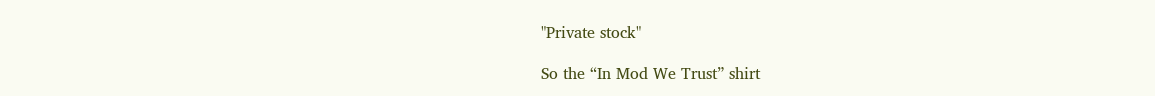"Private stock"

So the “In Mod We Trust” shirt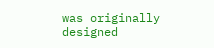was originally designed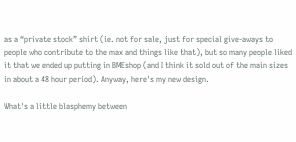as a “private stock” shirt (ie. not for sale, just for special give-aways to people who contribute to the max and things like that), but so many people liked it that we ended up putting in BMEshop (and I think it sold out of the main sizes in about a 48 hour period). Anyway, here's my new design.

What's a little blasphemy between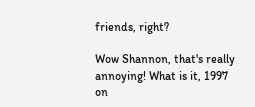friends, right?

Wow Shannon, that's really annoying! What is it, 1997 on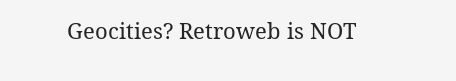Geocities? Retroweb is NOT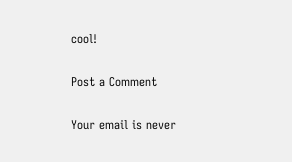cool!

Post a Comment

Your email is never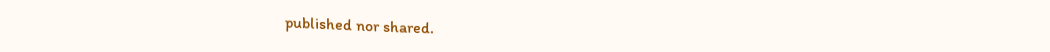published nor shared.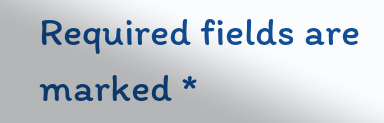Required fields are marked *